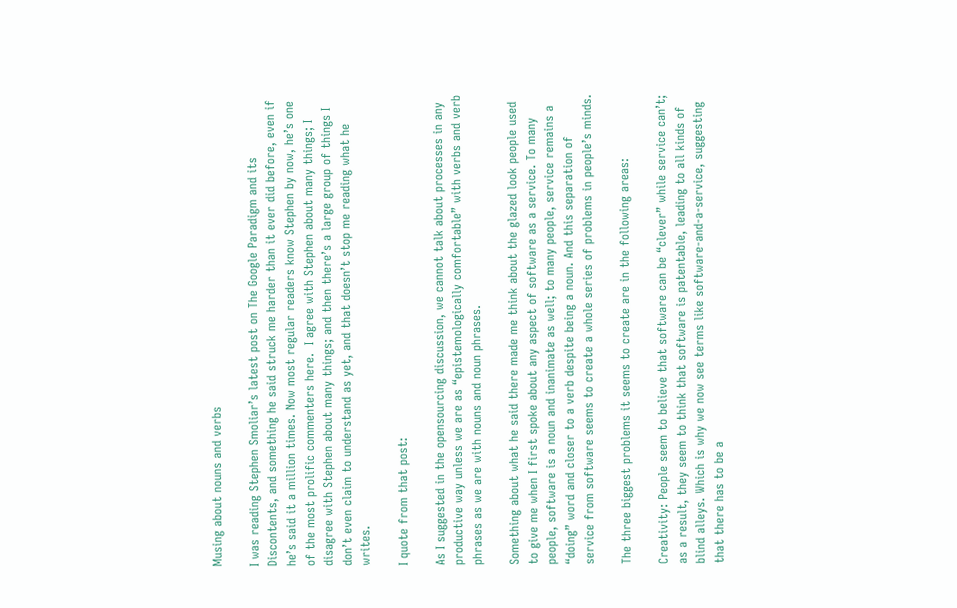Musing about nouns and verbs

I was reading Stephen Smoliar’s latest post on The Google Paradigm and its Discontents, and something he said struck me harder than it ever did before, even if he’s said it a million times. Now most regular readers know Stephen by now, he’s one of the most prolific commenters here.  I agree with Stephen about many things; I disagree with Stephen about many things; and then there’s a large group of things I don’t even claim to understand as yet, and that doesn’t stop me reading what he writes.

I quote from that post:

As I suggested in the opensourcing discussion, we cannot talk about processes in any productive way unless we are as “epistemologically comfortable” with verbs and verb phrases as we are with nouns and noun phrases.

Something about what he said there made me think about the glazed look people used to give me when I first spoke about any aspect of software as a service. To many people, software is a noun and inanimate as well; to many people, service remains a “doing” word and closer to a verb despite being a noun. And this separation of service from software seems to create a whole series of problems in people’s minds.

The three biggest problems it seems to create are in the following areas:

Creativity: People seem to believe that software can be “clever” while service can’t; as a result, they seem to think that software is patentable, leading to all kinds of blind alleys. Which is why we now see terms like software-and-a-service, suggesting that there has to be a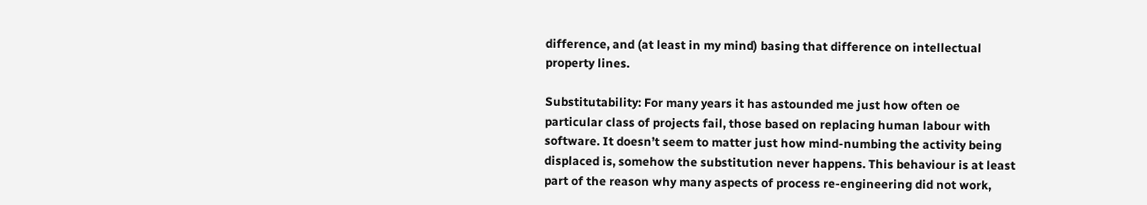difference, and (at least in my mind) basing that difference on intellectual property lines.

Substitutability: For many years it has astounded me just how often oe particular class of projects fail, those based on replacing human labour with software. It doesn’t seem to matter just how mind-numbing the activity being displaced is, somehow the substitution never happens. This behaviour is at least part of the reason why many aspects of process re-engineering did not work,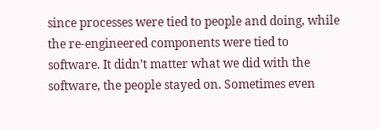since processes were tied to people and doing, while the re-engineered components were tied to software. It didn’t matter what we did with the software, the people stayed on. Sometimes even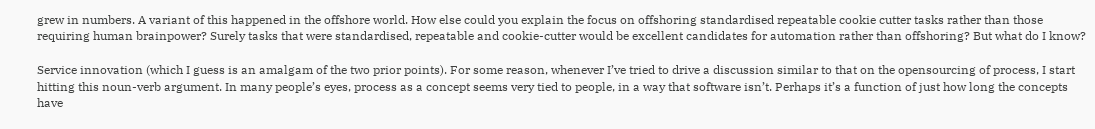grew in numbers. A variant of this happened in the offshore world. How else could you explain the focus on offshoring standardised repeatable cookie cutter tasks rather than those requiring human brainpower? Surely tasks that were standardised, repeatable and cookie-cutter would be excellent candidates for automation rather than offshoring? But what do I know?

Service innovation (which I guess is an amalgam of the two prior points). For some reason, whenever I’ve tried to drive a discussion similar to that on the opensourcing of process, I start hitting this noun-verb argument. In many people’s eyes, process as a concept seems very tied to people, in a way that software isn’t. Perhaps it’s a function of just how long the concepts have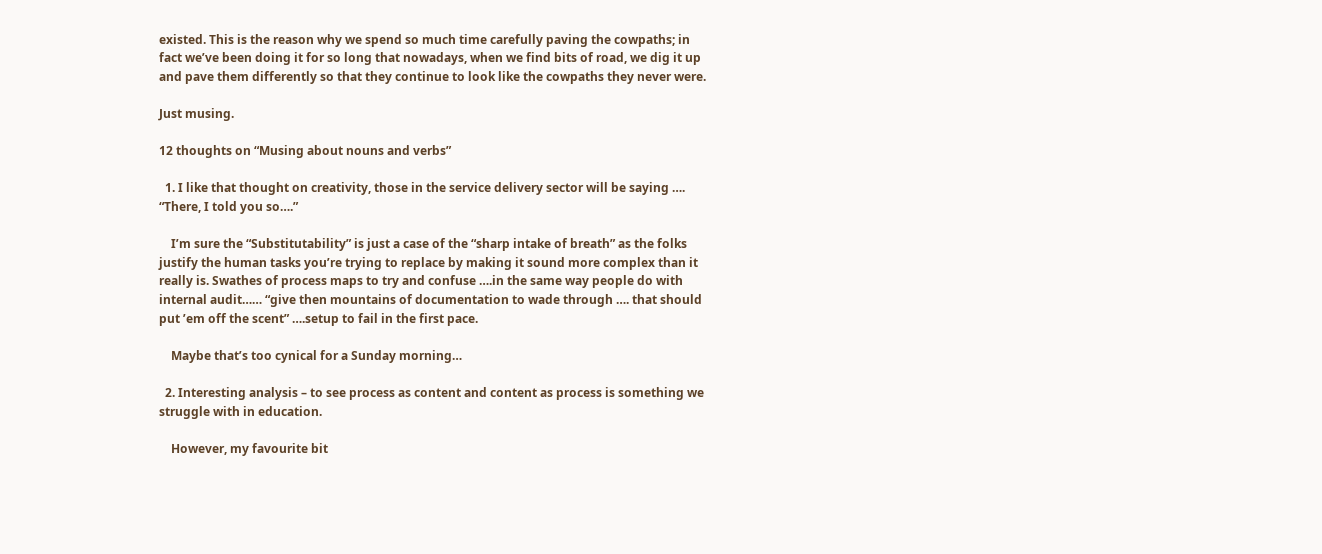existed. This is the reason why we spend so much time carefully paving the cowpaths; in fact we’ve been doing it for so long that nowadays, when we find bits of road, we dig it up and pave them differently so that they continue to look like the cowpaths they never were.

Just musing.

12 thoughts on “Musing about nouns and verbs”

  1. I like that thought on creativity, those in the service delivery sector will be saying …. “There, I told you so….”

    I’m sure the “Substitutability” is just a case of the “sharp intake of breath” as the folks justify the human tasks you’re trying to replace by making it sound more complex than it really is. Swathes of process maps to try and confuse ….in the same way people do with internal audit…… “give then mountains of documentation to wade through …. that should put ’em off the scent” ….setup to fail in the first pace.

    Maybe that’s too cynical for a Sunday morning…

  2. Interesting analysis – to see process as content and content as process is something we struggle with in education.

    However, my favourite bit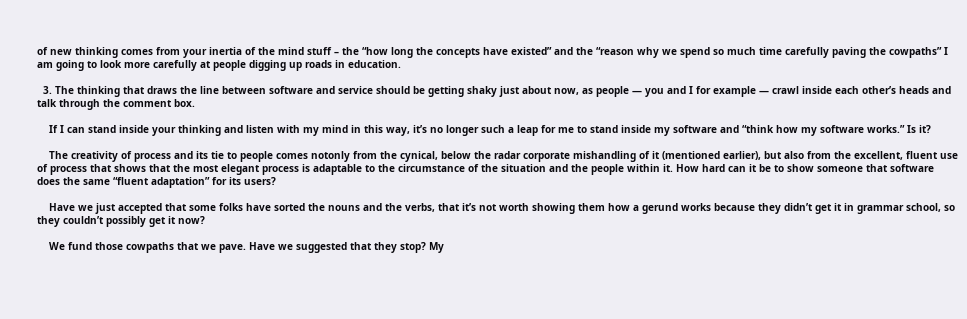of new thinking comes from your inertia of the mind stuff – the “how long the concepts have existed” and the “reason why we spend so much time carefully paving the cowpaths” I am going to look more carefully at people digging up roads in education.

  3. The thinking that draws the line between software and service should be getting shaky just about now, as people — you and I for example — crawl inside each other’s heads and talk through the comment box.

    If I can stand inside your thinking and listen with my mind in this way, it’s no longer such a leap for me to stand inside my software and “think how my software works.” Is it?

    The creativity of process and its tie to people comes notonly from the cynical, below the radar corporate mishandling of it (mentioned earlier), but also from the excellent, fluent use of process that shows that the most elegant process is adaptable to the circumstance of the situation and the people within it. How hard can it be to show someone that software does the same “fluent adaptation” for its users?

    Have we just accepted that some folks have sorted the nouns and the verbs, that it’s not worth showing them how a gerund works because they didn’t get it in grammar school, so they couldn’t possibly get it now?

    We fund those cowpaths that we pave. Have we suggested that they stop? My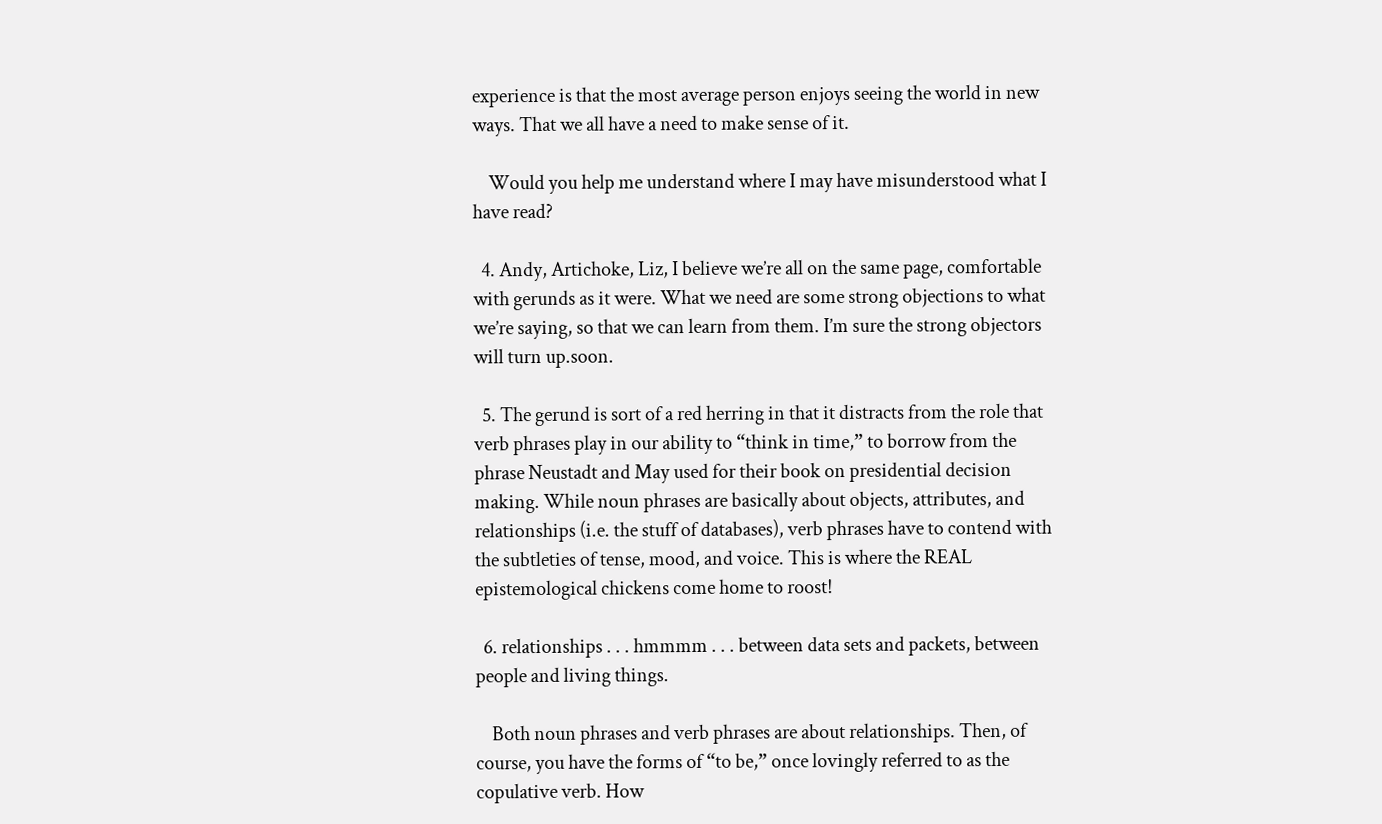experience is that the most average person enjoys seeing the world in new ways. That we all have a need to make sense of it.

    Would you help me understand where I may have misunderstood what I have read?

  4. Andy, Artichoke, Liz, I believe we’re all on the same page, comfortable with gerunds as it were. What we need are some strong objections to what we’re saying, so that we can learn from them. I’m sure the strong objectors will turn up.soon.

  5. The gerund is sort of a red herring in that it distracts from the role that verb phrases play in our ability to “think in time,” to borrow from the phrase Neustadt and May used for their book on presidential decision making. While noun phrases are basically about objects, attributes, and relationships (i.e. the stuff of databases), verb phrases have to contend with the subtleties of tense, mood, and voice. This is where the REAL epistemological chickens come home to roost!

  6. relationships . . . hmmmm . . . between data sets and packets, between people and living things.

    Both noun phrases and verb phrases are about relationships. Then, of course, you have the forms of “to be,” once lovingly referred to as the copulative verb. How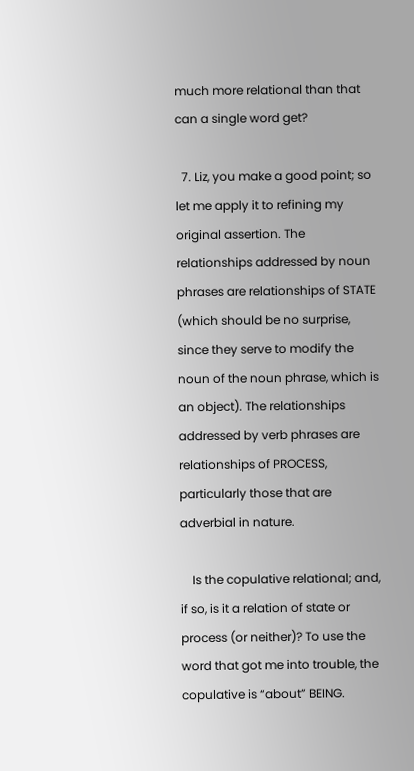much more relational than that can a single word get?

  7. Liz, you make a good point; so let me apply it to refining my original assertion. The relationships addressed by noun phrases are relationships of STATE (which should be no surprise, since they serve to modify the noun of the noun phrase, which is an object). The relationships addressed by verb phrases are relationships of PROCESS, particularly those that are adverbial in nature.

    Is the copulative relational; and, if so, is it a relation of state or process (or neither)? To use the word that got me into trouble, the copulative is “about” BEING.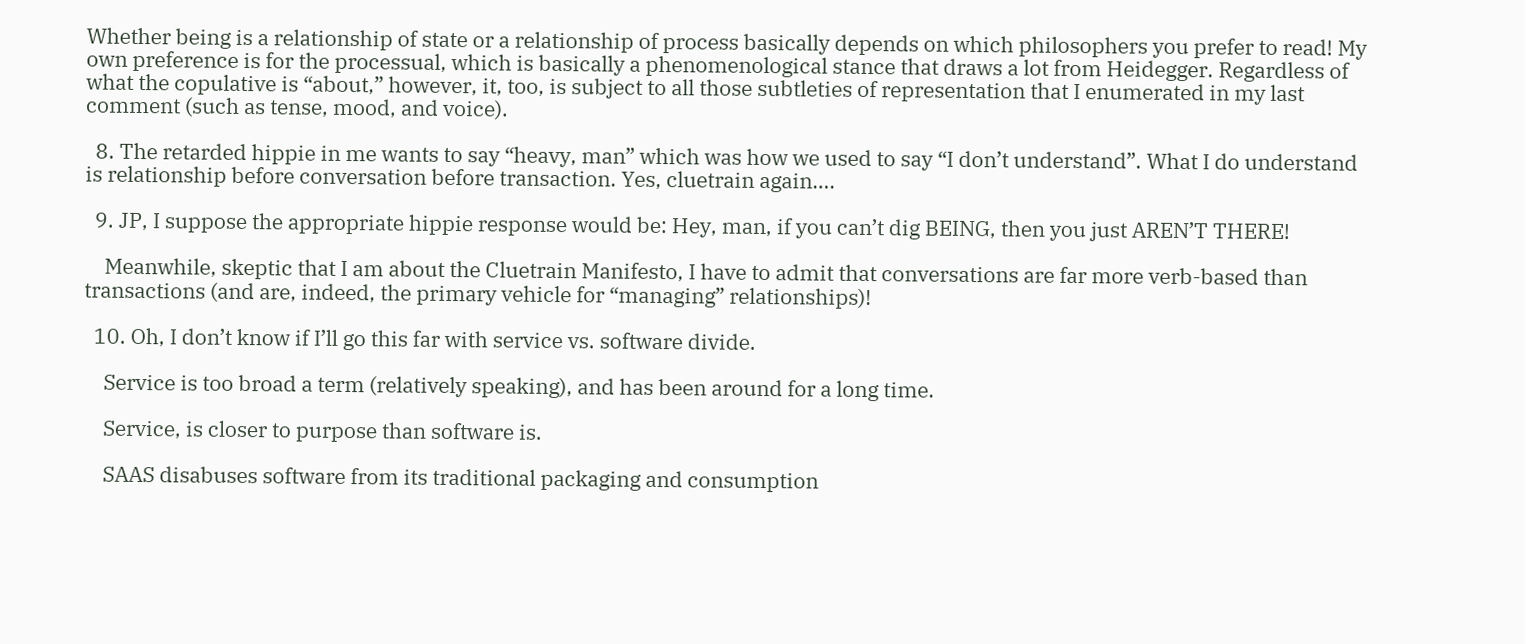Whether being is a relationship of state or a relationship of process basically depends on which philosophers you prefer to read! My own preference is for the processual, which is basically a phenomenological stance that draws a lot from Heidegger. Regardless of what the copulative is “about,” however, it, too, is subject to all those subtleties of representation that I enumerated in my last comment (such as tense, mood, and voice).

  8. The retarded hippie in me wants to say “heavy, man” which was how we used to say “I don’t understand”. What I do understand is relationship before conversation before transaction. Yes, cluetrain again….

  9. JP, I suppose the appropriate hippie response would be: Hey, man, if you can’t dig BEING, then you just AREN’T THERE!

    Meanwhile, skeptic that I am about the Cluetrain Manifesto, I have to admit that conversations are far more verb-based than transactions (and are, indeed, the primary vehicle for “managing” relationships)!

  10. Oh, I don’t know if I’ll go this far with service vs. software divide.

    Service is too broad a term (relatively speaking), and has been around for a long time.

    Service, is closer to purpose than software is.

    SAAS disabuses software from its traditional packaging and consumption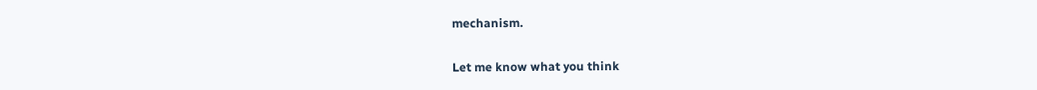mechanism.

Let me know what you think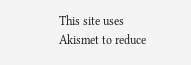This site uses Akismet to reduce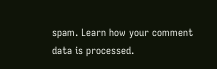spam. Learn how your comment data is processed.